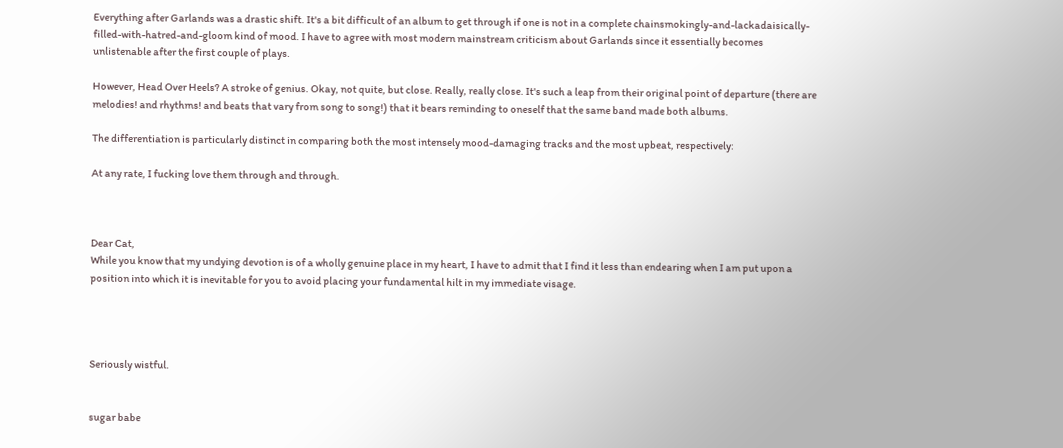Everything after Garlands was a drastic shift. It's a bit difficult of an album to get through if one is not in a complete chainsmokingly-and-lackadaisically-filled-with-hatred-and-gloom kind of mood. I have to agree with most modern mainstream criticism about Garlands since it essentially becomes unlistenable after the first couple of plays.

However, Head Over Heels? A stroke of genius. Okay, not quite, but close. Really, really close. It's such a leap from their original point of departure (there are melodies! and rhythms! and beats that vary from song to song!) that it bears reminding to oneself that the same band made both albums.

The differentiation is particularly distinct in comparing both the most intensely mood-damaging tracks and the most upbeat, respectively:

At any rate, I fucking love them through and through.



Dear Cat,
While you know that my undying devotion is of a wholly genuine place in my heart, I have to admit that I find it less than endearing when I am put upon a position into which it is inevitable for you to avoid placing your fundamental hilt in my immediate visage.




Seriously wistful.


sugar babe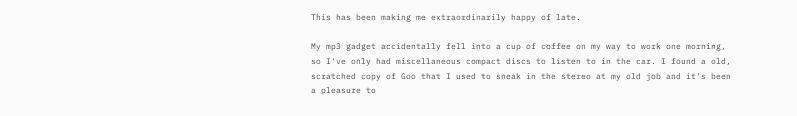This has been making me extraordinarily happy of late.

My mp3 gadget accidentally fell into a cup of coffee on my way to work one morning, so I've only had miscellaneous compact discs to listen to in the car. I found a old, scratched copy of Goo that I used to sneak in the stereo at my old job and it's been a pleasure to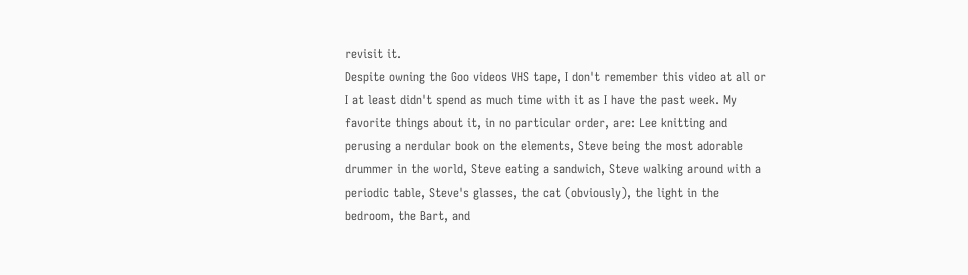revisit it.
Despite owning the Goo videos VHS tape, I don't remember this video at all or I at least didn't spend as much time with it as I have the past week. My favorite things about it, in no particular order, are: Lee knitting and perusing a nerdular book on the elements, Steve being the most adorable drummer in the world, Steve eating a sandwich, Steve walking around with a periodic table, Steve's glasses, the cat (obviously), the light in the bedroom, the Bart, and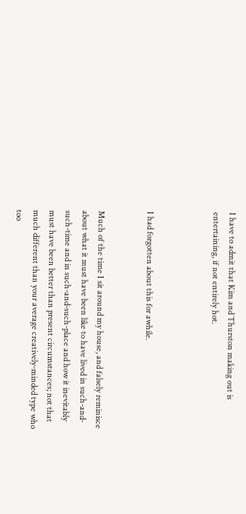I have to admit that Kim and Thurston making out is entertaining, if not entirely hot.



I had forgotten about this for awhile.


Much of the time I sit around my house, and falsely reminisce about what it must have been like to have lived in such-and-such-time and in such-and-such-place and how it inevitably must have been better than present circumstances; not that much different than your average creatively-minded type who too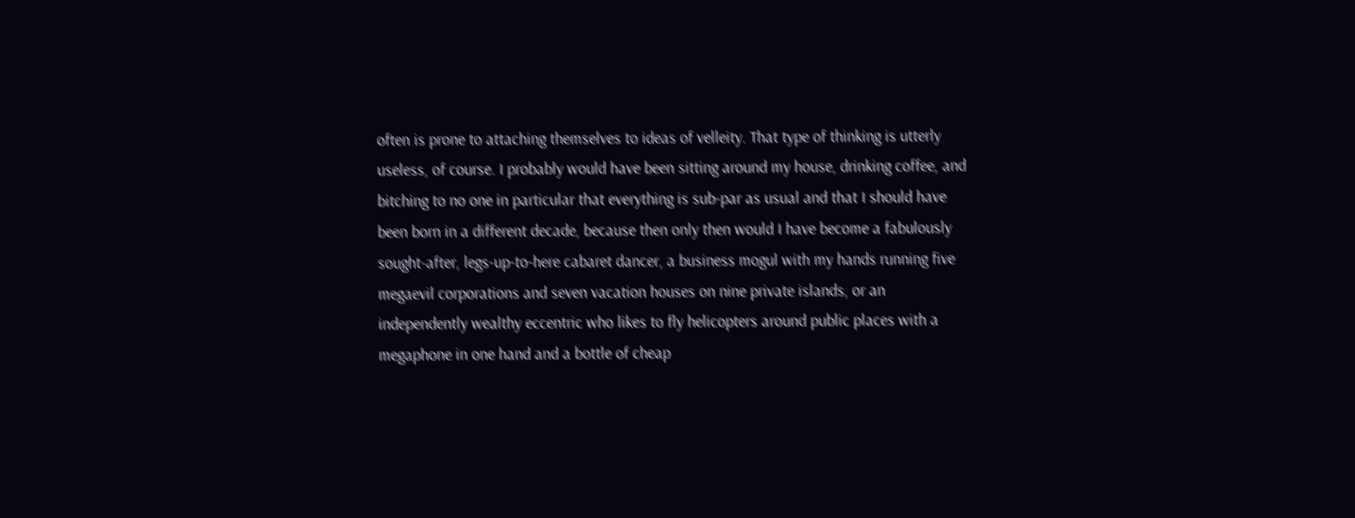often is prone to attaching themselves to ideas of velleity. That type of thinking is utterly useless, of course. I probably would have been sitting around my house, drinking coffee, and bitching to no one in particular that everything is sub-par as usual and that I should have been born in a different decade, because then only then would I have become a fabulously sought-after, legs-up-to-here cabaret dancer, a business mogul with my hands running five megaevil corporations and seven vacation houses on nine private islands, or an independently wealthy eccentric who likes to fly helicopters around public places with a megaphone in one hand and a bottle of cheap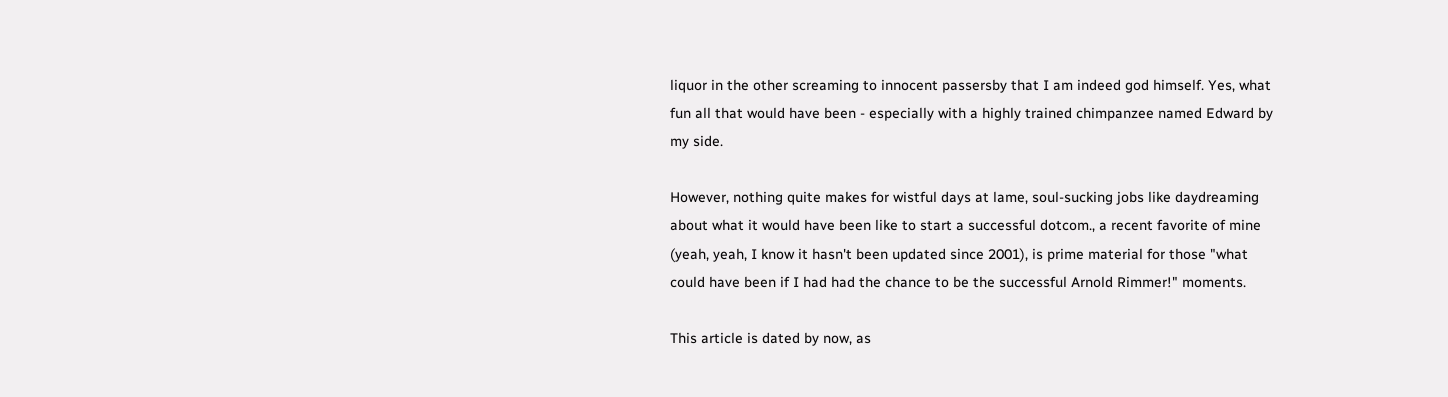liquor in the other screaming to innocent passersby that I am indeed god himself. Yes, what fun all that would have been - especially with a highly trained chimpanzee named Edward by my side.

However, nothing quite makes for wistful days at lame, soul-sucking jobs like daydreaming about what it would have been like to start a successful dotcom., a recent favorite of mine (yeah, yeah, I know it hasn't been updated since 2001), is prime material for those "what could have been if I had had the chance to be the successful Arnold Rimmer!" moments.

This article is dated by now, as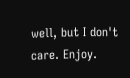well, but I don't care. Enjoy.